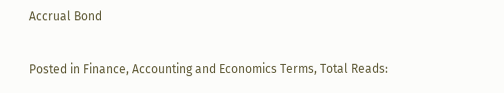Accrual Bond

Posted in Finance, Accounting and Economics Terms, Total Reads: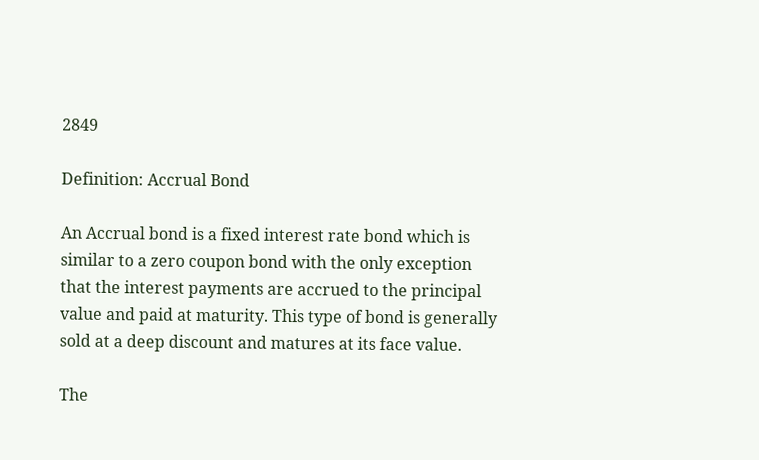2849

Definition: Accrual Bond

An Accrual bond is a fixed interest rate bond which is similar to a zero coupon bond with the only exception that the interest payments are accrued to the principal value and paid at maturity. This type of bond is generally sold at a deep discount and matures at its face value.

The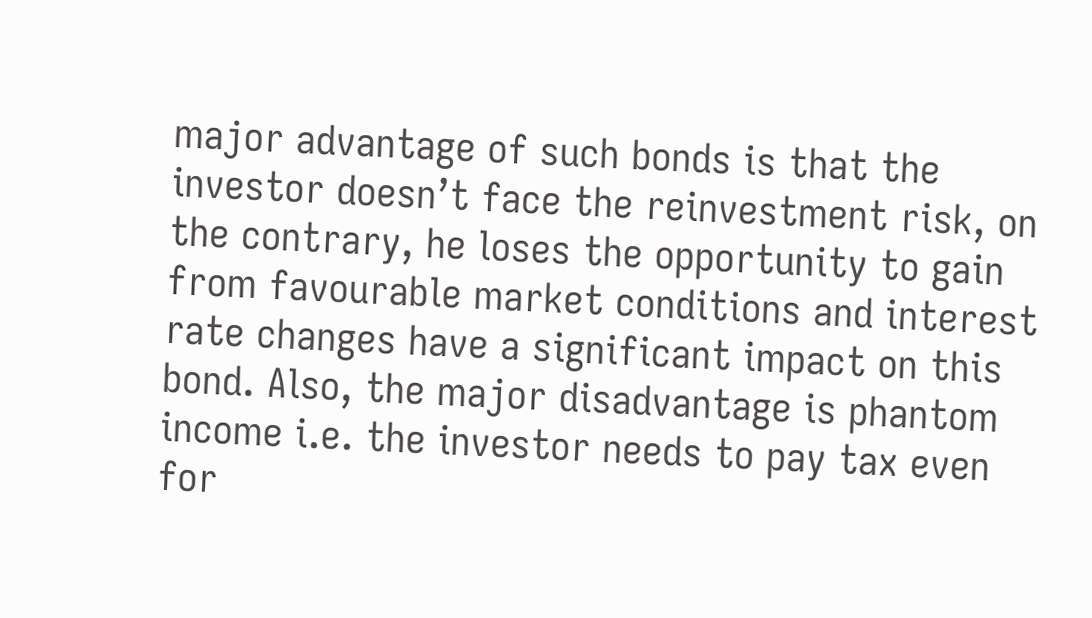major advantage of such bonds is that the investor doesn’t face the reinvestment risk, on the contrary, he loses the opportunity to gain from favourable market conditions and interest rate changes have a significant impact on this bond. Also, the major disadvantage is phantom income i.e. the investor needs to pay tax even for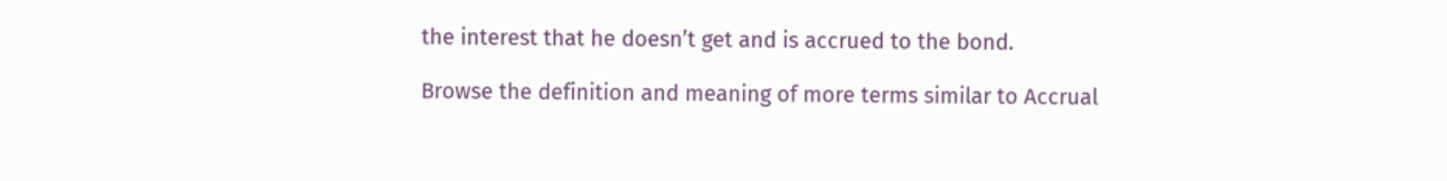the interest that he doesn’t get and is accrued to the bond.

Browse the definition and meaning of more terms similar to Accrual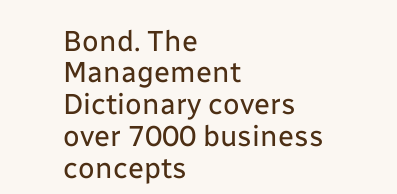Bond. The Management Dictionary covers over 7000 business concepts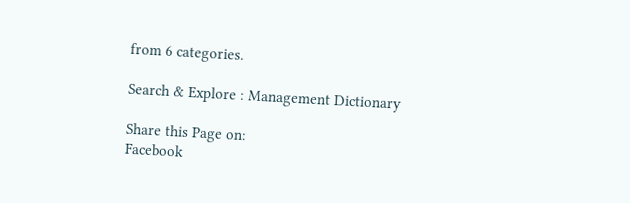from 6 categories.

Search & Explore : Management Dictionary

Share this Page on:
Facebook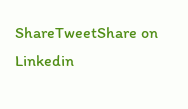ShareTweetShare on Linkedin